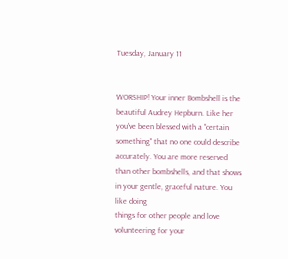Tuesday, January 11


WORSHIP! Your inner Bombshell is the beautiful Audrey Hepburn. Like her you've been blessed with a "certain something" that no one could describe accurately. You are more reserved than other bombshells, and that shows in your gentle, graceful nature. You like doing
things for other people and love volunteering for your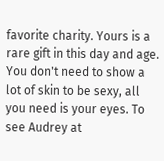favorite charity. Yours is a rare gift in this day and age. You don't need to show a lot of skin to be sexy, all you need is your eyes. To see Audrey at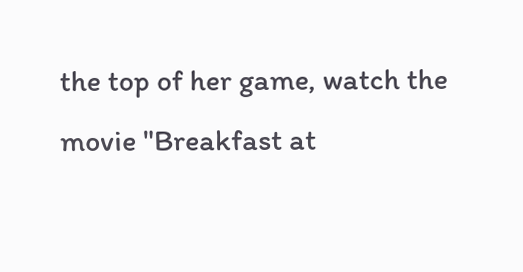the top of her game, watch the movie "Breakfast at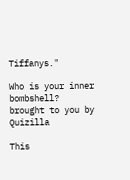Tiffanys."

Who is your inner bombshell?
brought to you by Quizilla

This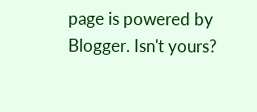page is powered by Blogger. Isn't yours?